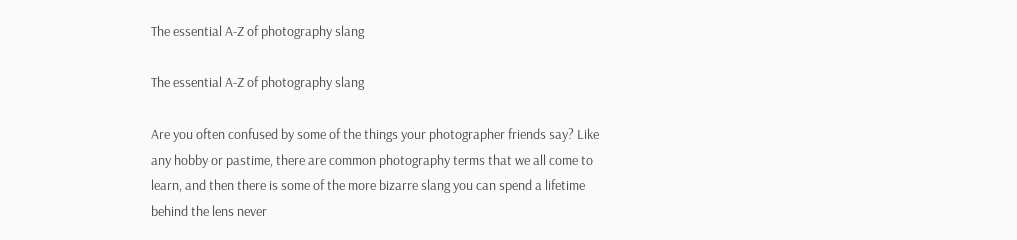The essential A-Z of photography slang

The essential A-Z of photography slang

Are you often confused by some of the things your photographer friends say? Like any hobby or pastime, there are common photography terms that we all come to learn, and then there is some of the more bizarre slang you can spend a lifetime behind the lens never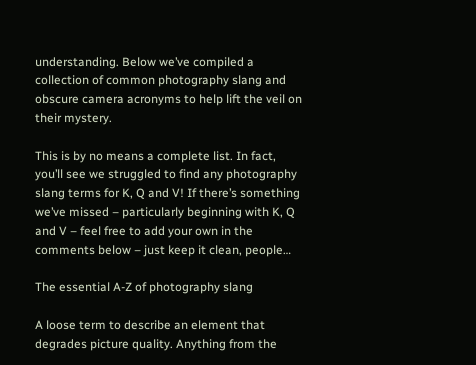understanding. Below we’ve compiled a collection of common photography slang and obscure camera acronyms to help lift the veil on their mystery.

This is by no means a complete list. In fact, you’ll see we struggled to find any photography slang terms for K, Q and V! If there’s something we’ve missed – particularly beginning with K, Q and V – feel free to add your own in the comments below – just keep it clean, people…

The essential A-Z of photography slang

A loose term to describe an element that degrades picture quality. Anything from the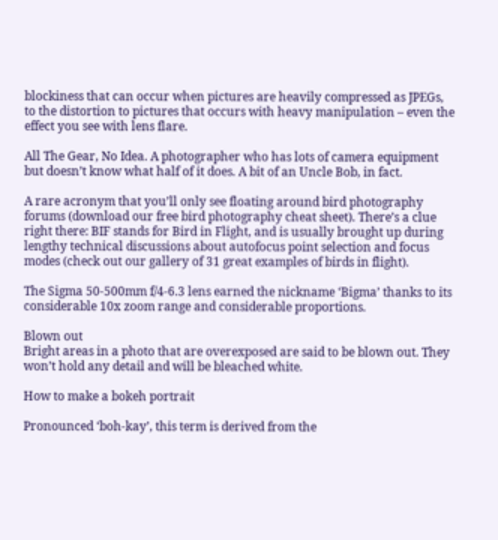blockiness that can occur when pictures are heavily compressed as JPEGs, to the distortion to pictures that occurs with heavy manipulation – even the effect you see with lens flare.

All The Gear, No Idea. A photographer who has lots of camera equipment but doesn’t know what half of it does. A bit of an Uncle Bob, in fact.

A rare acronym that you’ll only see floating around bird photography forums (download our free bird photography cheat sheet). There’s a clue right there: BIF stands for Bird in Flight, and is usually brought up during lengthy technical discussions about autofocus point selection and focus modes (check out our gallery of 31 great examples of birds in flight).

The Sigma 50-500mm f/4-6.3 lens earned the nickname ‘Bigma’ thanks to its considerable 10x zoom range and considerable proportions.

Blown out
Bright areas in a photo that are overexposed are said to be blown out. They won’t hold any detail and will be bleached white.

How to make a bokeh portrait

Pronounced ‘boh-kay’, this term is derived from the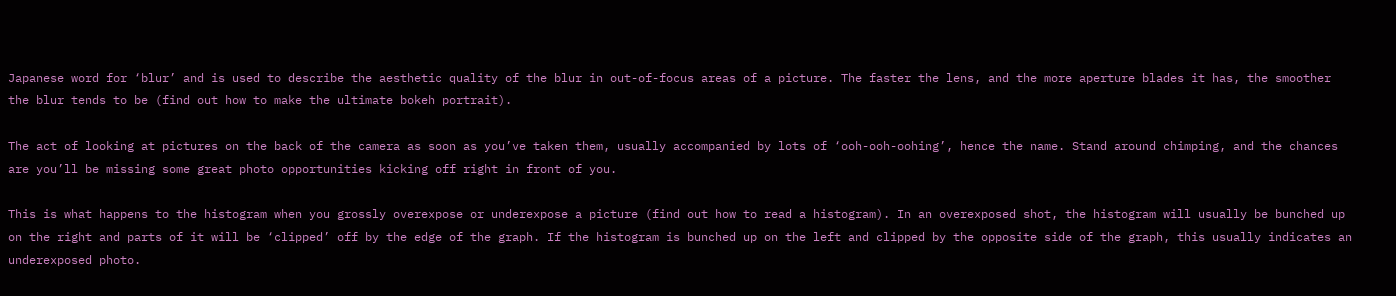Japanese word for ‘blur’ and is used to describe the aesthetic quality of the blur in out-of-focus areas of a picture. The faster the lens, and the more aperture blades it has, the smoother the blur tends to be (find out how to make the ultimate bokeh portrait).

The act of looking at pictures on the back of the camera as soon as you’ve taken them, usually accompanied by lots of ‘ooh-ooh-oohing’, hence the name. Stand around chimping, and the chances are you’ll be missing some great photo opportunities kicking off right in front of you.

This is what happens to the histogram when you grossly overexpose or underexpose a picture (find out how to read a histogram). In an overexposed shot, the histogram will usually be bunched up on the right and parts of it will be ‘clipped’ off by the edge of the graph. If the histogram is bunched up on the left and clipped by the opposite side of the graph, this usually indicates an underexposed photo.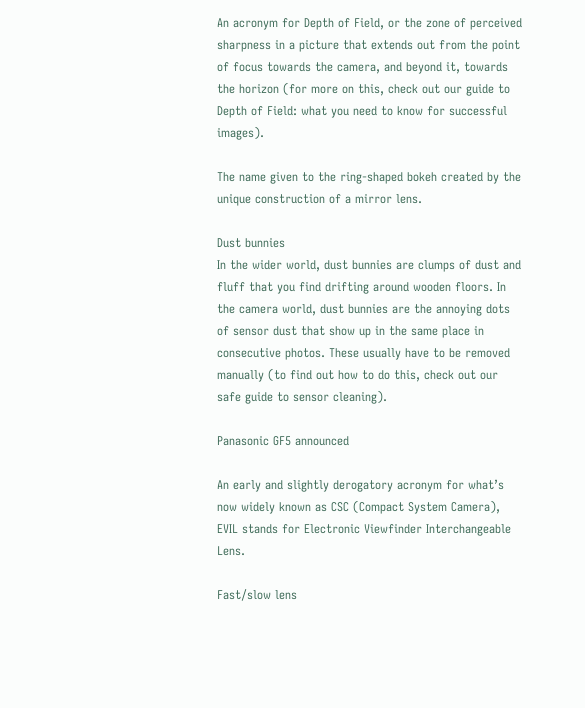An acronym for Depth of Field, or the zone of perceived sharpness in a picture that extends out from the point of focus towards the camera, and beyond it, towards the horizon (for more on this, check out our guide to Depth of Field: what you need to know for successful images).

The name given to the ring-shaped bokeh created by the unique construction of a mirror lens.

Dust bunnies
In the wider world, dust bunnies are clumps of dust and fluff that you find drifting around wooden floors. In the camera world, dust bunnies are the annoying dots of sensor dust that show up in the same place in consecutive photos. These usually have to be removed manually (to find out how to do this, check out our safe guide to sensor cleaning).

Panasonic GF5 announced

An early and slightly derogatory acronym for what’s now widely known as CSC (Compact System Camera), EVIL stands for Electronic Viewfinder Interchangeable Lens.

Fast/slow lens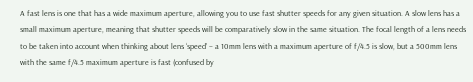A fast lens is one that has a wide maximum aperture, allowing you to use fast shutter speeds for any given situation. A slow lens has a small maximum aperture, meaning that shutter speeds will be comparatively slow in the same situation. The focal length of a lens needs to be taken into account when thinking about lens ‘speed’ – a 10mm lens with a maximum aperture of f/4.5 is slow, but a 500mm lens with the same f/4.5 maximum aperture is fast (confused by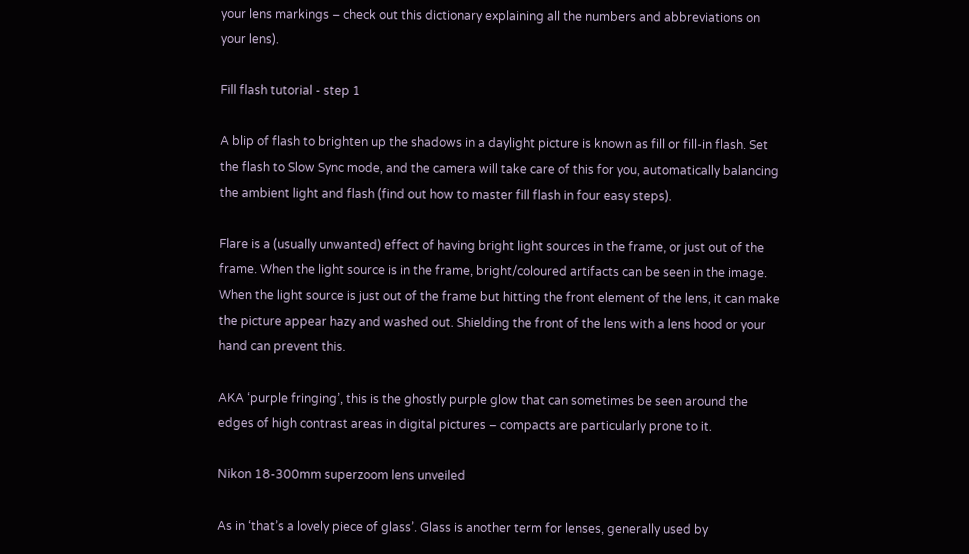your lens markings – check out this dictionary explaining all the numbers and abbreviations on your lens).

Fill flash tutorial - step 1

A blip of flash to brighten up the shadows in a daylight picture is known as fill or fill-in flash. Set the flash to Slow Sync mode, and the camera will take care of this for you, automatically balancing the ambient light and flash (find out how to master fill flash in four easy steps).

Flare is a (usually unwanted) effect of having bright light sources in the frame, or just out of the frame. When the light source is in the frame, bright/coloured artifacts can be seen in the image. When the light source is just out of the frame but hitting the front element of the lens, it can make the picture appear hazy and washed out. Shielding the front of the lens with a lens hood or your hand can prevent this.

AKA ‘purple fringing’, this is the ghostly purple glow that can sometimes be seen around the edges of high contrast areas in digital pictures – compacts are particularly prone to it.

Nikon 18-300mm superzoom lens unveiled

As in ‘that’s a lovely piece of glass’. Glass is another term for lenses, generally used by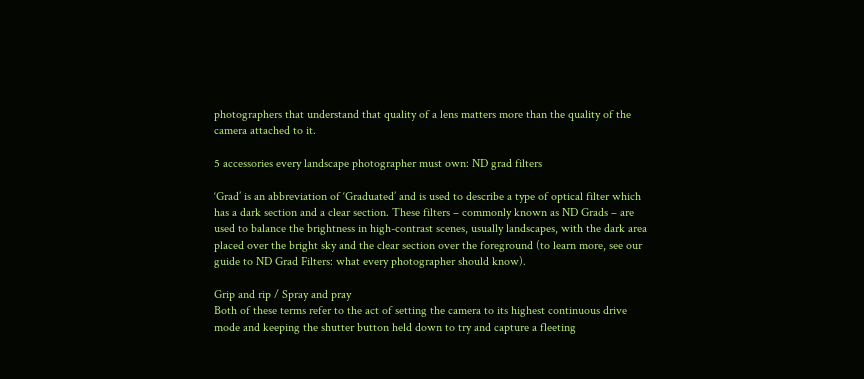photographers that understand that quality of a lens matters more than the quality of the camera attached to it.

5 accessories every landscape photographer must own: ND grad filters

‘Grad’ is an abbreviation of ‘Graduated’ and is used to describe a type of optical filter which has a dark section and a clear section. These filters – commonly known as ND Grads – are used to balance the brightness in high-contrast scenes, usually landscapes, with the dark area placed over the bright sky and the clear section over the foreground (to learn more, see our guide to ND Grad Filters: what every photographer should know).

Grip and rip / Spray and pray
Both of these terms refer to the act of setting the camera to its highest continuous drive mode and keeping the shutter button held down to try and capture a fleeting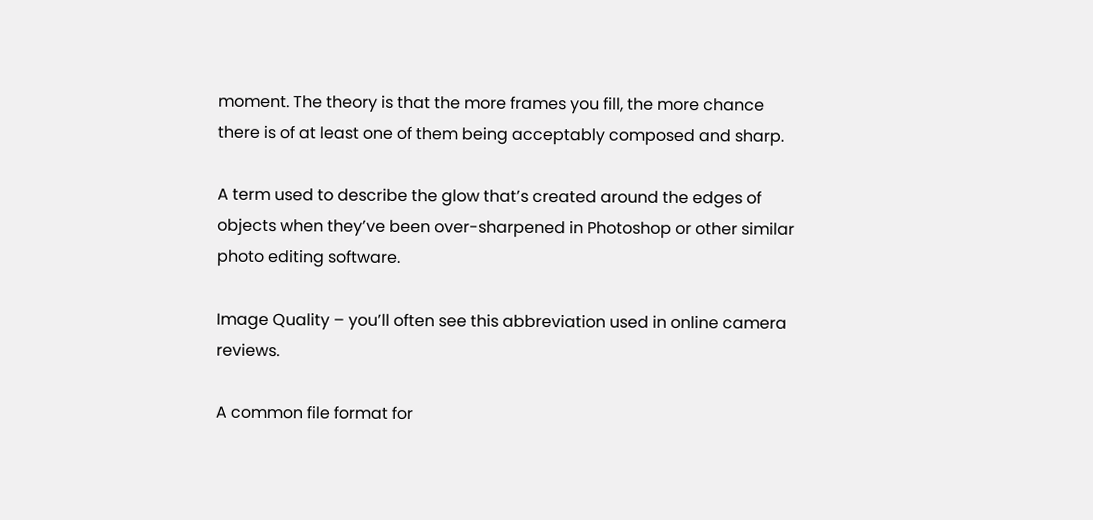moment. The theory is that the more frames you fill, the more chance there is of at least one of them being acceptably composed and sharp.

A term used to describe the glow that’s created around the edges of objects when they’ve been over-sharpened in Photoshop or other similar photo editing software.

Image Quality – you’ll often see this abbreviation used in online camera reviews.

A common file format for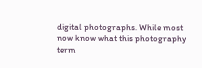digital photographs. While most now know what this photography term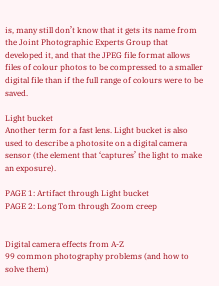is, many still don’t know that it gets its name from the Joint Photographic Experts Group that developed it, and that the JPEG file format allows files of colour photos to be compressed to a smaller digital file than if the full range of colours were to be saved.

Light bucket
Another term for a fast lens. Light bucket is also used to describe a photosite on a digital camera sensor (the element that ‘captures’ the light to make an exposure).

PAGE 1: Artifact through Light bucket
PAGE 2: Long Tom through Zoom creep


Digital camera effects from A-Z
99 common photography problems (and how to solve them)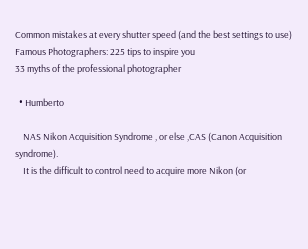Common mistakes at every shutter speed (and the best settings to use)
Famous Photographers: 225 tips to inspire you
33 myths of the professional photographer

  • Humberto

    NAS Nikon Acquisition Syndrome , or else ,CAS (Canon Acquisition syndrome).
    It is the difficult to control need to acquire more Nikon (or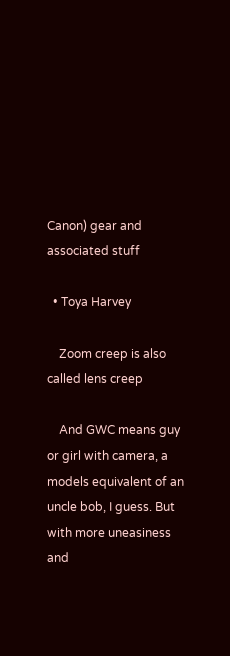Canon) gear and associated stuff

  • Toya Harvey

    Zoom creep is also called lens creep

    And GWC means guy or girl with camera, a models equivalent of an uncle bob, I guess. But with more uneasiness and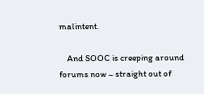malintent.

    And SOOC is creeping around forums now – straight out of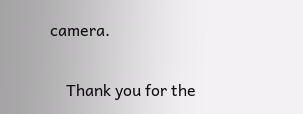camera.

    Thank you for the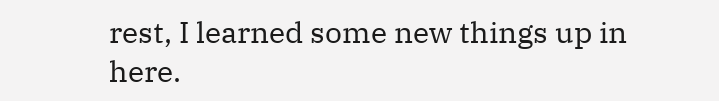rest, I learned some new things up in here.